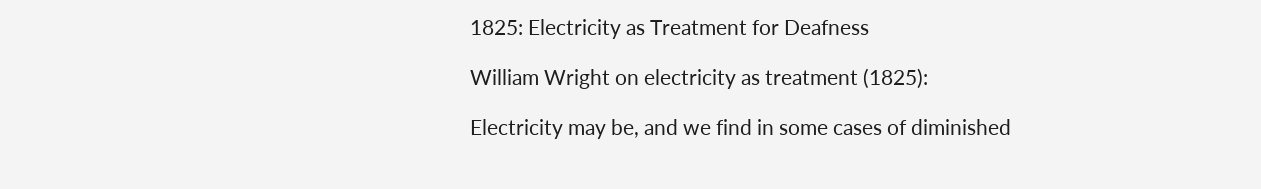1825: Electricity as Treatment for Deafness

William Wright on electricity as treatment (1825):

Electricity may be, and we find in some cases of diminished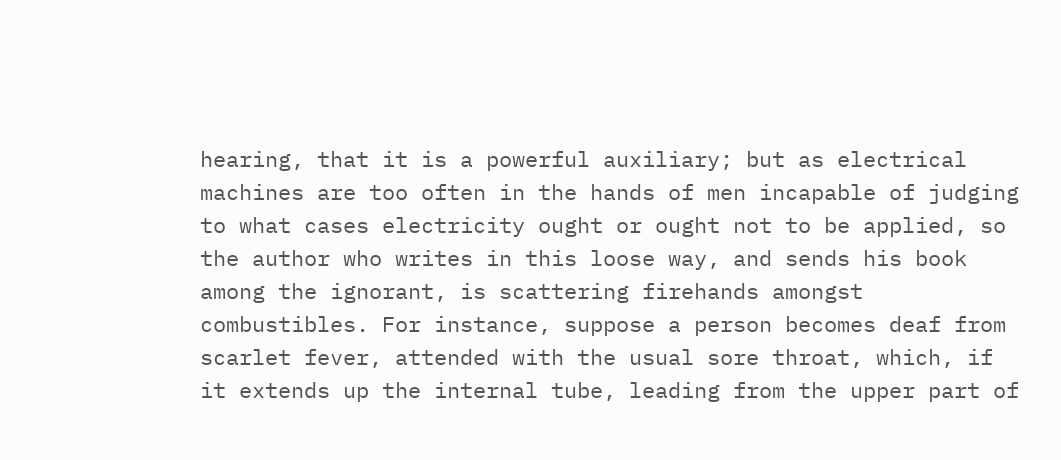hearing, that it is a powerful auxiliary; but as electrical machines are too often in the hands of men incapable of judging to what cases electricity ought or ought not to be applied, so the author who writes in this loose way, and sends his book among the ignorant, is scattering firehands amongst combustibles. For instance, suppose a person becomes deaf from scarlet fever, attended with the usual sore throat, which, if it extends up the internal tube, leading from the upper part of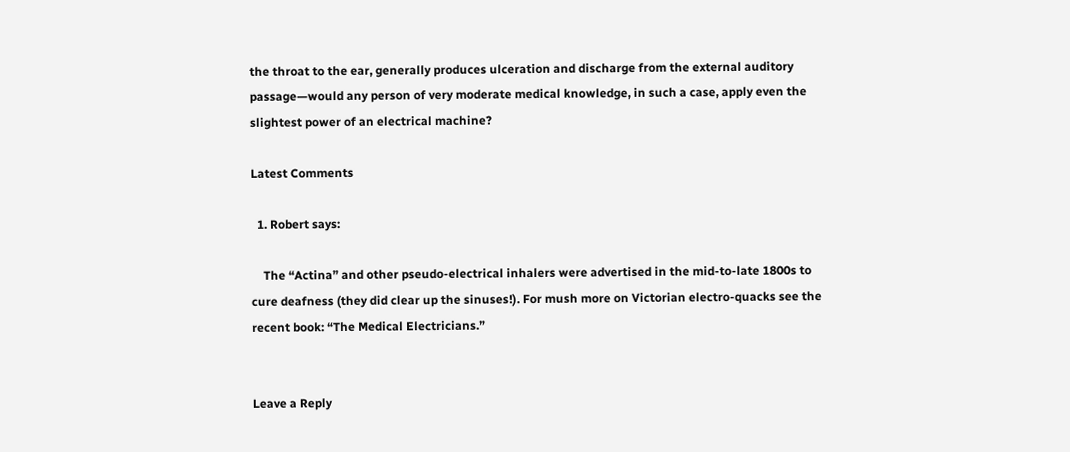the throat to the ear, generally produces ulceration and discharge from the external auditory passage—would any person of very moderate medical knowledge, in such a case, apply even the slightest power of an electrical machine?

Latest Comments

  1. Robert says:

    The “Actina” and other pseudo-electrical inhalers were advertised in the mid-to-late 1800s to cure deafness (they did clear up the sinuses!). For mush more on Victorian electro-quacks see the recent book: “The Medical Electricians.”


Leave a Reply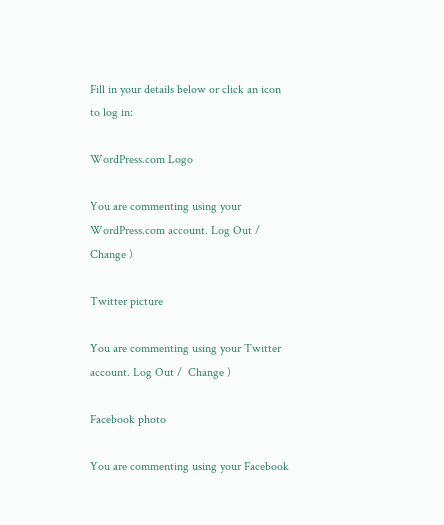Fill in your details below or click an icon to log in:

WordPress.com Logo

You are commenting using your WordPress.com account. Log Out /  Change )

Twitter picture

You are commenting using your Twitter account. Log Out /  Change )

Facebook photo

You are commenting using your Facebook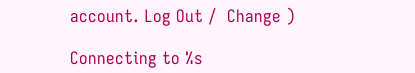account. Log Out /  Change )

Connecting to %s